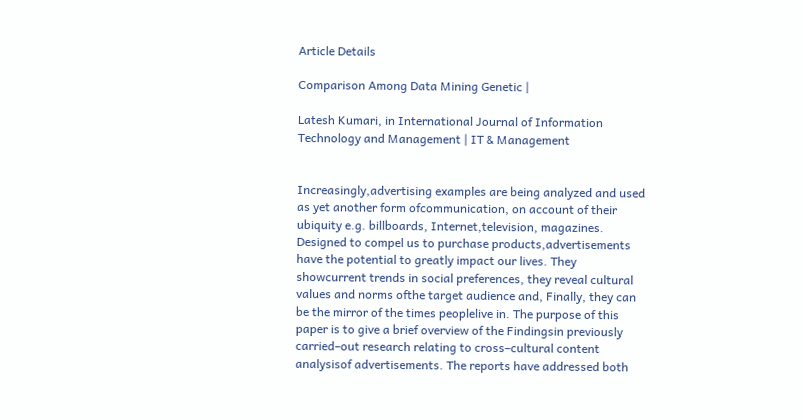Article Details

Comparison Among Data Mining Genetic |

Latesh Kumari, in International Journal of Information Technology and Management | IT & Management


Increasingly,advertising examples are being analyzed and used as yet another form ofcommunication, on account of their ubiquity e.g. billboards, Internet,television, magazines. Designed to compel us to purchase products,advertisements have the potential to greatly impact our lives. They showcurrent trends in social preferences, they reveal cultural values and norms ofthe target audience and, Finally, they can be the mirror of the times peoplelive in. The purpose of this paper is to give a brief overview of the Findingsin previously carried–out research relating to cross–cultural content analysisof advertisements. The reports have addressed both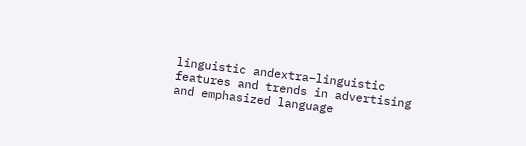linguistic andextra–linguistic features and trends in advertising and emphasized language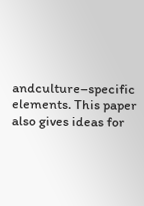andculture–specific elements. This paper also gives ideas for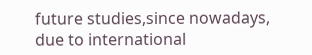future studies,since nowadays, due to international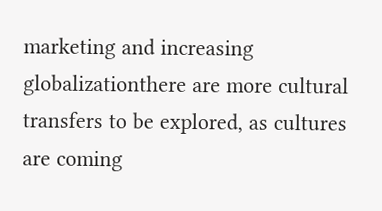marketing and increasing globalizationthere are more cultural transfers to be explored, as cultures are coming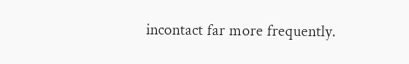incontact far more frequently.